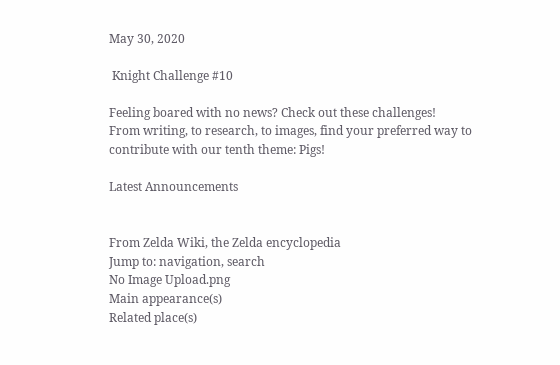May 30, 2020

 Knight Challenge #10

Feeling boared with no news? Check out these challenges!
From writing, to research, to images, find your preferred way to contribute with our tenth theme: Pigs!

Latest Announcements


From Zelda Wiki, the Zelda encyclopedia
Jump to: navigation, search
No Image Upload.png
Main appearance(s)
Related place(s)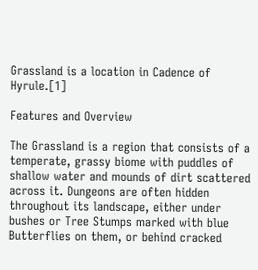Grassland is a location in Cadence of Hyrule.[1]

Features and Overview

The Grassland is a region that consists of a temperate, grassy biome with puddles of shallow water and mounds of dirt scattered across it. Dungeons are often hidden throughout its landscape, either under bushes or Tree Stumps marked with blue Butterflies on them, or behind cracked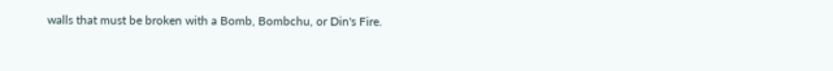walls that must be broken with a Bomb, Bombchu, or Din's Fire.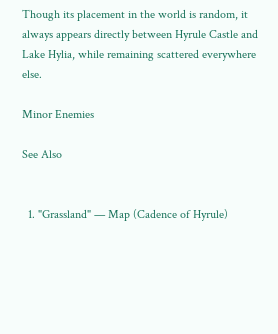Though its placement in the world is random, it always appears directly between Hyrule Castle and Lake Hylia, while remaining scattered everywhere else.

Minor Enemies

See Also


  1. "Grassland" — Map (Cadence of Hyrule)